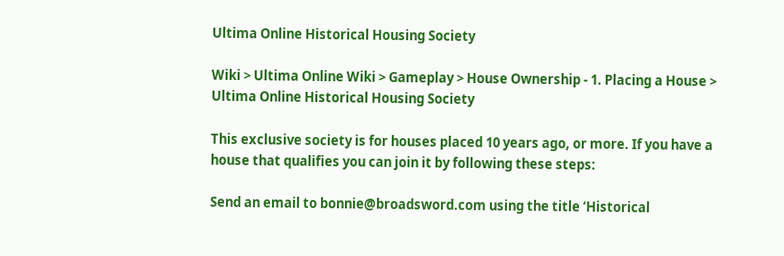Ultima Online Historical Housing Society

Wiki > Ultima Online Wiki > Gameplay > House Ownership - 1. Placing a House > Ultima Online Historical Housing Society

This exclusive society is for houses placed 10 years ago, or more. If you have a house that qualifies you can join it by following these steps:

Send an email to bonnie@broadsword.com using the title ‘Historical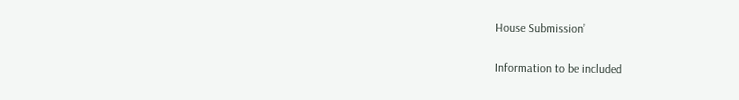House Submission’

Information to be included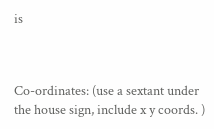is



Co-ordinates: (use a sextant under the house sign, include x y coords. )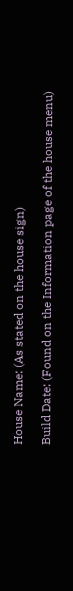House Name: (As stated on the house sign)

Build Date: (Found on the Information page of the house menu)